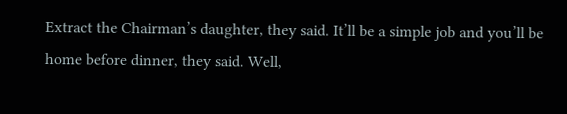Extract the Chairman’s daughter, they said. It’ll be a simple job and you’ll be home before dinner, they said. Well,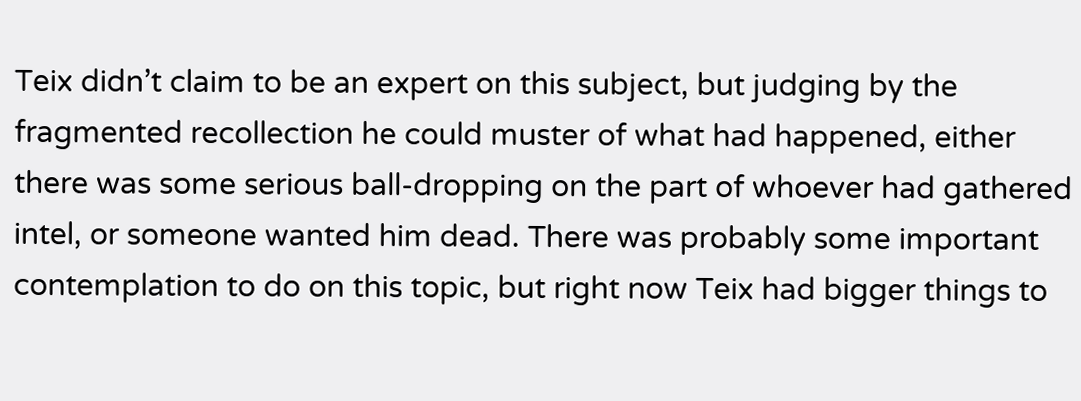Teix didn’t claim to be an expert on this subject, but judging by the fragmented recollection he could muster of what had happened, either there was some serious ball-dropping on the part of whoever had gathered intel, or someone wanted him dead. There was probably some important contemplation to do on this topic, but right now Teix had bigger things to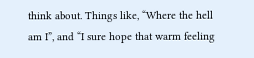think about. Things like, “Where the hell am I”, and “I sure hope that warm feeling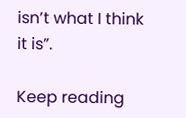isn’t what I think it is”.

Keep reading